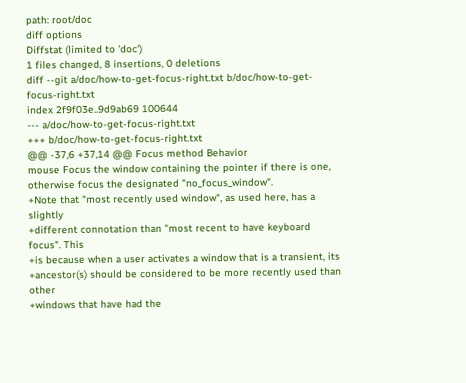path: root/doc
diff options
Diffstat (limited to 'doc')
1 files changed, 8 insertions, 0 deletions
diff --git a/doc/how-to-get-focus-right.txt b/doc/how-to-get-focus-right.txt
index 2f9f03e..9d9ab69 100644
--- a/doc/how-to-get-focus-right.txt
+++ b/doc/how-to-get-focus-right.txt
@@ -37,6 +37,14 @@ Focus method Behavior
mouse Focus the window containing the pointer if there is one,
otherwise focus the designated "no_focus_window".
+Note that "most recently used window", as used here, has a slightly
+different connotation than "most recent to have keyboard focus". This
+is because when a user activates a window that is a transient, its
+ancestor(s) should be considered to be more recently used than other
+windows that have had the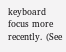keyboard focus more recently. (See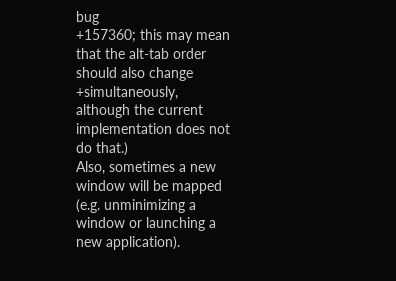bug
+157360; this may mean that the alt-tab order should also change
+simultaneously, although the current implementation does not do that.)
Also, sometimes a new window will be mapped (e.g. unminimizing a
window or launching a new application).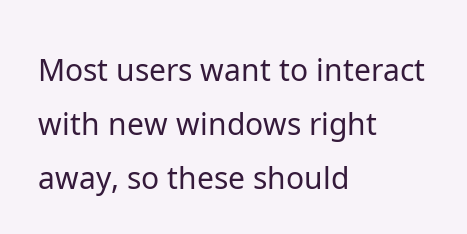Most users want to interact
with new windows right away, so these should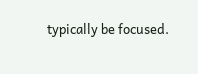typically be focused.